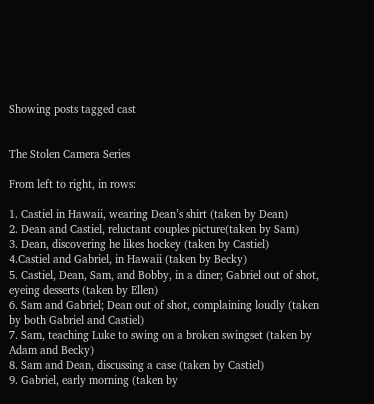Showing posts tagged cast


The Stolen Camera Series

From left to right, in rows:

1. Castiel in Hawaii, wearing Dean’s shirt (taken by Dean)
2. Dean and Castiel, reluctant couples picture(taken by Sam)
3. Dean, discovering he likes hockey (taken by Castiel)
4.Castiel and Gabriel, in Hawaii (taken by Becky)
5. Castiel, Dean, Sam, and Bobby, in a diner; Gabriel out of shot, eyeing desserts (taken by Ellen)
6. Sam and Gabriel; Dean out of shot, complaining loudly (taken by both Gabriel and Castiel)
7. Sam, teaching Luke to swing on a broken swingset (taken by Adam and Becky)
8. Sam and Dean, discussing a case (taken by Castiel)
9. Gabriel, early morning (taken by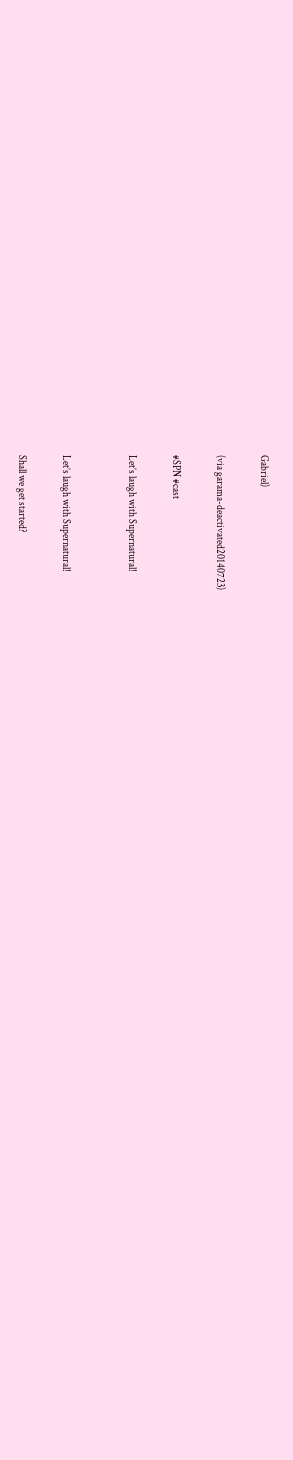Gabriel)

(via garama-deactivated20140723)

#SPN #cast

Let’s laugh with Supernatural!


Let’s laugh with Supernatural!

Shall we get started?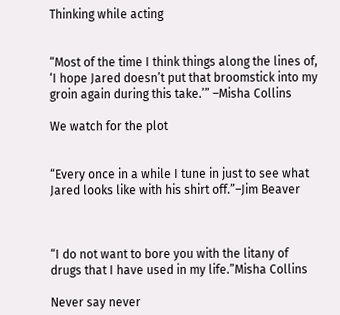Thinking while acting


“Most of the time I think things along the lines of, ‘I hope Jared doesn’t put that broomstick into my groin again during this take.’” –Misha Collins

We watch for the plot


“Every once in a while I tune in just to see what Jared looks like with his shirt off.”–Jim Beaver



“I do not want to bore you with the litany of drugs that I have used in my life.”Misha Collins

Never say never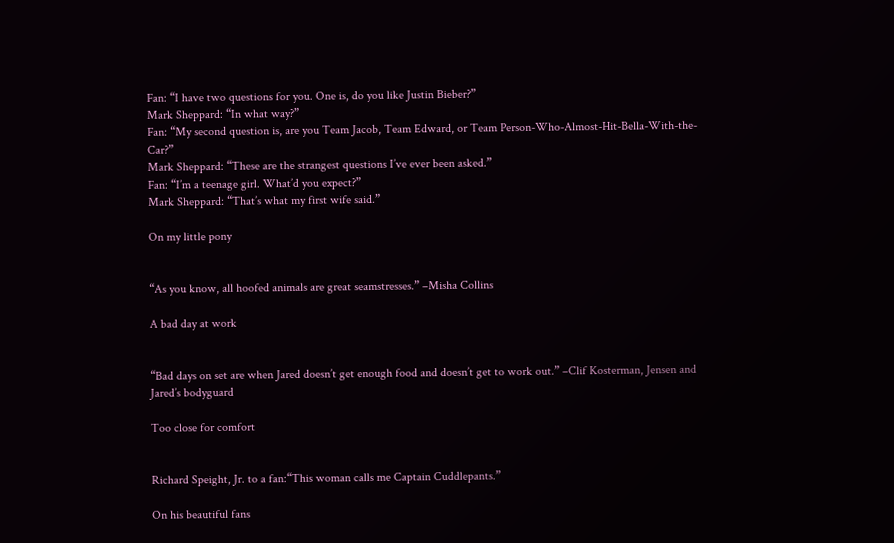Fan: “I have two questions for you. One is, do you like Justin Bieber?”
Mark Sheppard: “In what way?”
Fan: “My second question is, are you Team Jacob, Team Edward, or Team Person-Who-Almost-Hit-Bella-With-the-Car?”
Mark Sheppard: “These are the strangest questions I’ve ever been asked.”
Fan: “I’m a teenage girl. What’d you expect?”
Mark Sheppard: “That’s what my first wife said.”

On my little pony


“As you know, all hoofed animals are great seamstresses.” –Misha Collins

A bad day at work


“Bad days on set are when Jared doesn’t get enough food and doesn’t get to work out.” –Clif Kosterman, Jensen and Jared’s bodyguard

Too close for comfort


Richard Speight, Jr. to a fan:“This woman calls me Captain Cuddlepants.”

On his beautiful fans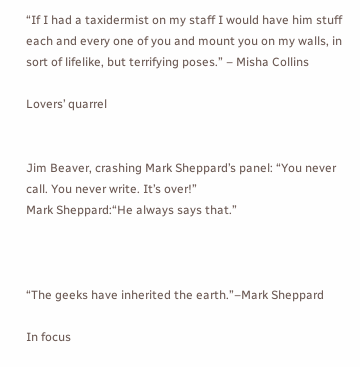“If I had a taxidermist on my staff I would have him stuff each and every one of you and mount you on my walls, in sort of lifelike, but terrifying poses.” – Misha Collins

Lovers’ quarrel


Jim Beaver, crashing Mark Sheppard’s panel: “You never call. You never write. It’s over!”
Mark Sheppard:“He always says that.”



“The geeks have inherited the earth.”–Mark Sheppard

In focus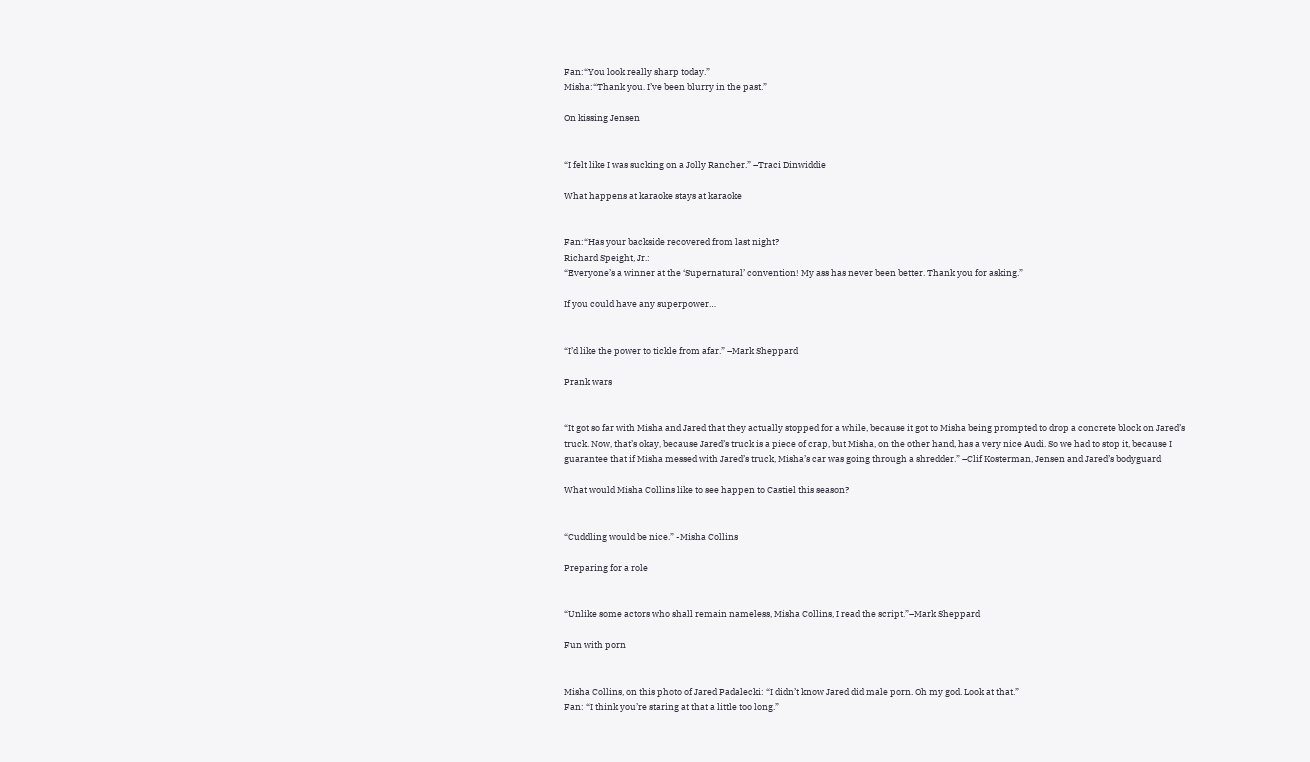Fan:“You look really sharp today.”
Misha:“Thank you. I’ve been blurry in the past.”

On kissing Jensen


“I felt like I was sucking on a Jolly Rancher.” –Traci Dinwiddie

What happens at karaoke stays at karaoke


Fan:“Has your backside recovered from last night?
Richard Speight, Jr.:
“Everyone’s a winner at the ‘Supernatural’ convention! My ass has never been better. Thank you for asking.”

If you could have any superpower…


“I’d like the power to tickle from afar.” –Mark Sheppard

Prank wars


“It got so far with Misha and Jared that they actually stopped for a while, because it got to Misha being prompted to drop a concrete block on Jared’s truck. Now, that’s okay, because Jared’s truck is a piece of crap, but Misha, on the other hand, has a very nice Audi. So we had to stop it, because I guarantee that if Misha messed with Jared’s truck, Misha’s car was going through a shredder.” –Clif Kosterman, Jensen and Jared’s bodyguard

What would Misha Collins like to see happen to Castiel this season?


“Cuddling would be nice.” -Misha Collins

Preparing for a role


“Unlike some actors who shall remain nameless, Misha Collins, I read the script.”–Mark Sheppard

Fun with porn


Misha Collins, on this photo of Jared Padalecki: “I didn’t know Jared did male porn. Oh my god. Look at that.”
Fan: “I think you’re staring at that a little too long.”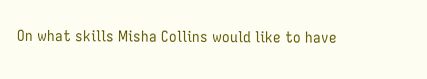On what skills Misha Collins would like to have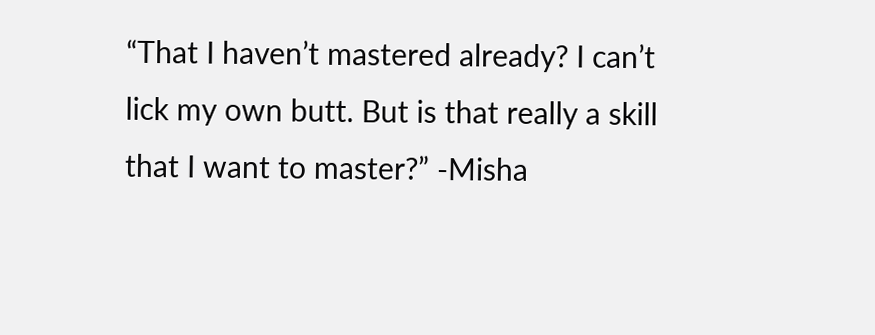“That I haven’t mastered already? I can’t lick my own butt. But is that really a skill that I want to master?” -Misha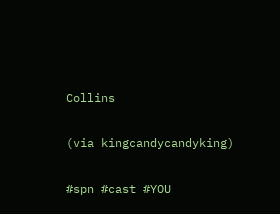Collins

(via kingcandycandyking)

#spn #cast #YOU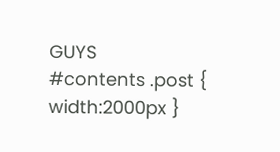GUYS
#contents .post { width:2000px }